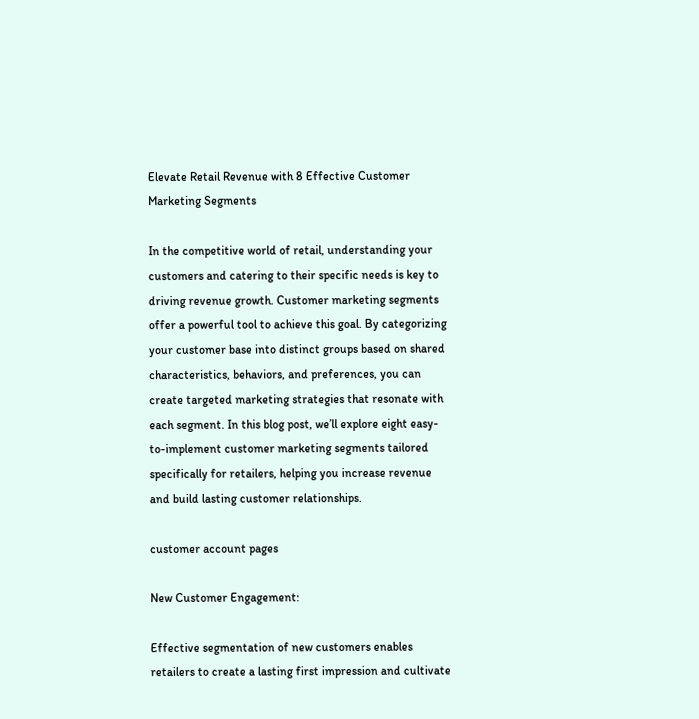Elevate Retail Revenue with 8 Effective Customer Marketing Segments

In the competitive world of retail, understanding your customers and catering to their specific needs is key to driving revenue growth. Customer marketing segments offer a powerful tool to achieve this goal. By categorizing your customer base into distinct groups based on shared characteristics, behaviors, and preferences, you can create targeted marketing strategies that resonate with each segment. In this blog post, we’ll explore eight easy-to-implement customer marketing segments tailored specifically for retailers, helping you increase revenue and build lasting customer relationships.

customer account pages

New Customer Engagement:

Effective segmentation of new customers enables retailers to create a lasting first impression and cultivate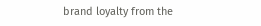brand loyalty from the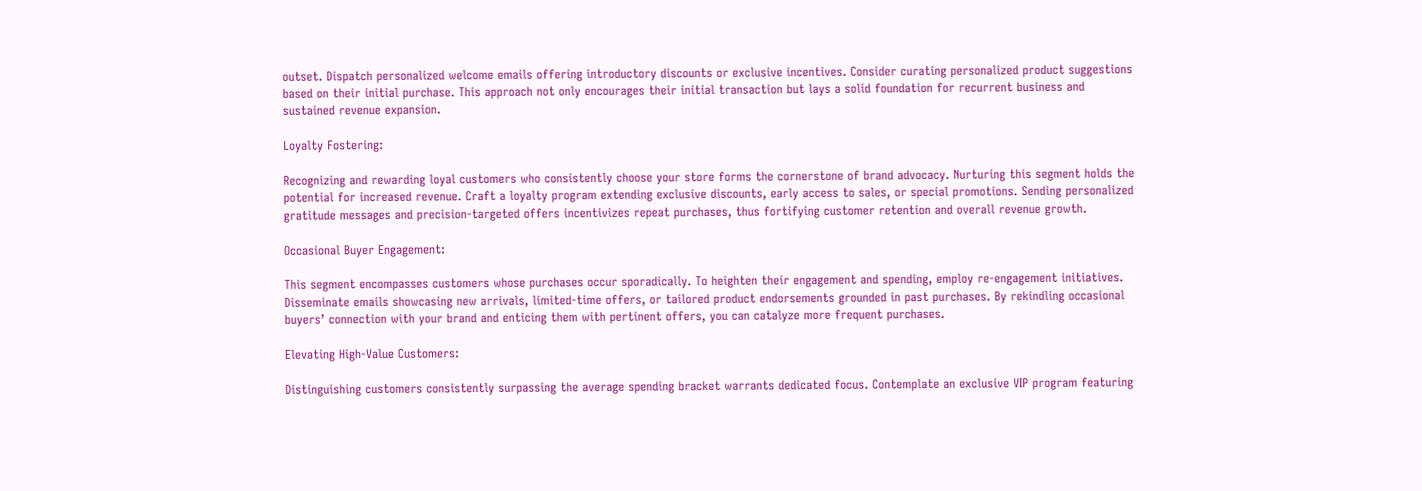outset. Dispatch personalized welcome emails offering introductory discounts or exclusive incentives. Consider curating personalized product suggestions based on their initial purchase. This approach not only encourages their initial transaction but lays a solid foundation for recurrent business and sustained revenue expansion.

Loyalty Fostering:

Recognizing and rewarding loyal customers who consistently choose your store forms the cornerstone of brand advocacy. Nurturing this segment holds the potential for increased revenue. Craft a loyalty program extending exclusive discounts, early access to sales, or special promotions. Sending personalized gratitude messages and precision-targeted offers incentivizes repeat purchases, thus fortifying customer retention and overall revenue growth.

Occasional Buyer Engagement:

This segment encompasses customers whose purchases occur sporadically. To heighten their engagement and spending, employ re-engagement initiatives. Disseminate emails showcasing new arrivals, limited-time offers, or tailored product endorsements grounded in past purchases. By rekindling occasional buyers’ connection with your brand and enticing them with pertinent offers, you can catalyze more frequent purchases.

Elevating High-Value Customers:

Distinguishing customers consistently surpassing the average spending bracket warrants dedicated focus. Contemplate an exclusive VIP program featuring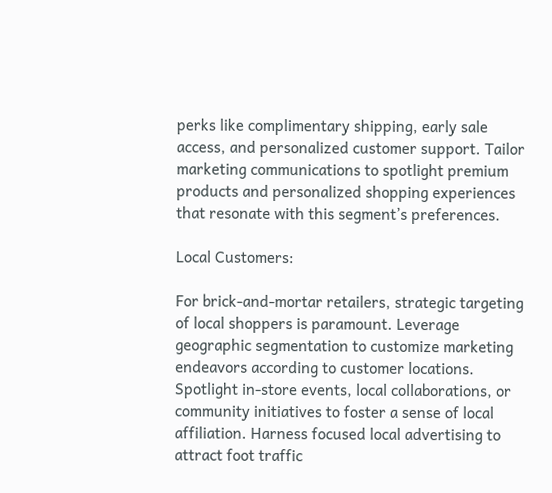perks like complimentary shipping, early sale access, and personalized customer support. Tailor marketing communications to spotlight premium products and personalized shopping experiences that resonate with this segment’s preferences.

Local Customers:

For brick-and-mortar retailers, strategic targeting of local shoppers is paramount. Leverage geographic segmentation to customize marketing endeavors according to customer locations. Spotlight in-store events, local collaborations, or community initiatives to foster a sense of local affiliation. Harness focused local advertising to attract foot traffic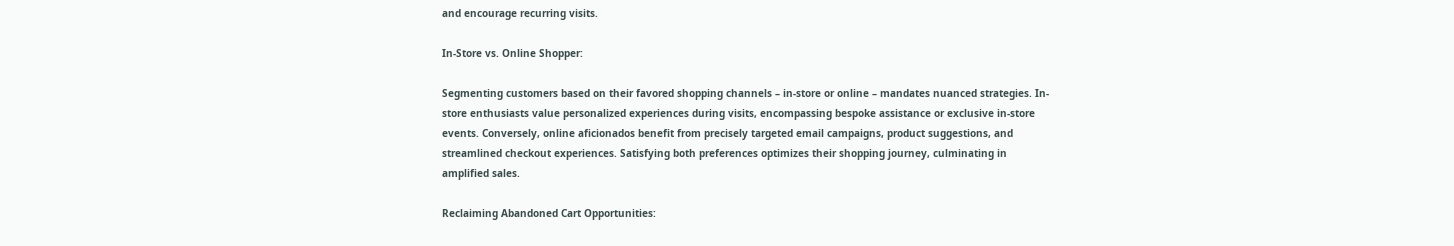and encourage recurring visits.

In-Store vs. Online Shopper:

Segmenting customers based on their favored shopping channels – in-store or online – mandates nuanced strategies. In-store enthusiasts value personalized experiences during visits, encompassing bespoke assistance or exclusive in-store events. Conversely, online aficionados benefit from precisely targeted email campaigns, product suggestions, and streamlined checkout experiences. Satisfying both preferences optimizes their shopping journey, culminating in amplified sales.

Reclaiming Abandoned Cart Opportunities: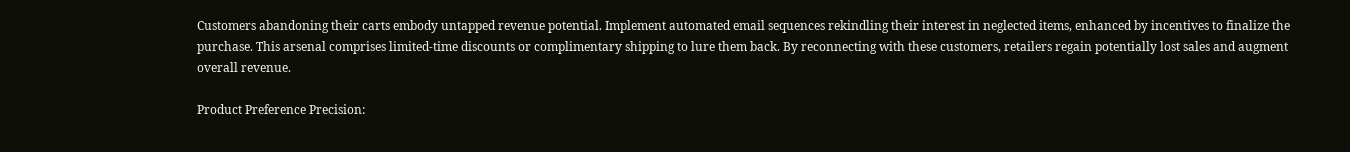Customers abandoning their carts embody untapped revenue potential. Implement automated email sequences rekindling their interest in neglected items, enhanced by incentives to finalize the purchase. This arsenal comprises limited-time discounts or complimentary shipping to lure them back. By reconnecting with these customers, retailers regain potentially lost sales and augment overall revenue.

Product Preference Precision: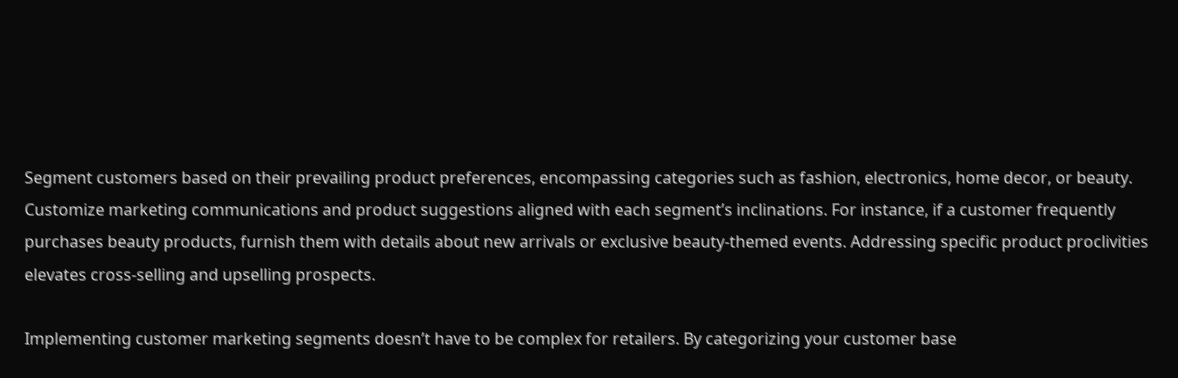Segment customers based on their prevailing product preferences, encompassing categories such as fashion, electronics, home decor, or beauty. Customize marketing communications and product suggestions aligned with each segment’s inclinations. For instance, if a customer frequently purchases beauty products, furnish them with details about new arrivals or exclusive beauty-themed events. Addressing specific product proclivities elevates cross-selling and upselling prospects.

Implementing customer marketing segments doesn’t have to be complex for retailers. By categorizing your customer base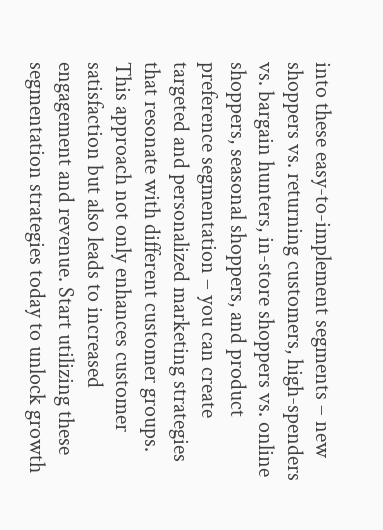into these easy-to-implement segments – new shoppers vs. returning customers, high-spenders vs. bargain hunters, in-store shoppers vs. online shoppers, seasonal shoppers, and product preference segmentation – you can create targeted and personalized marketing strategies that resonate with different customer groups. This approach not only enhances customer satisfaction but also leads to increased engagement and revenue. Start utilizing these segmentation strategies today to unlock growth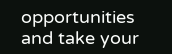opportunities and take your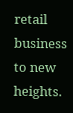retail business to new heights.